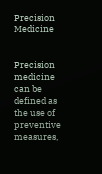Precision Medicine


Precision medicine can be defined as the use of preventive measures,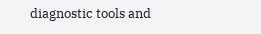diagnostic tools and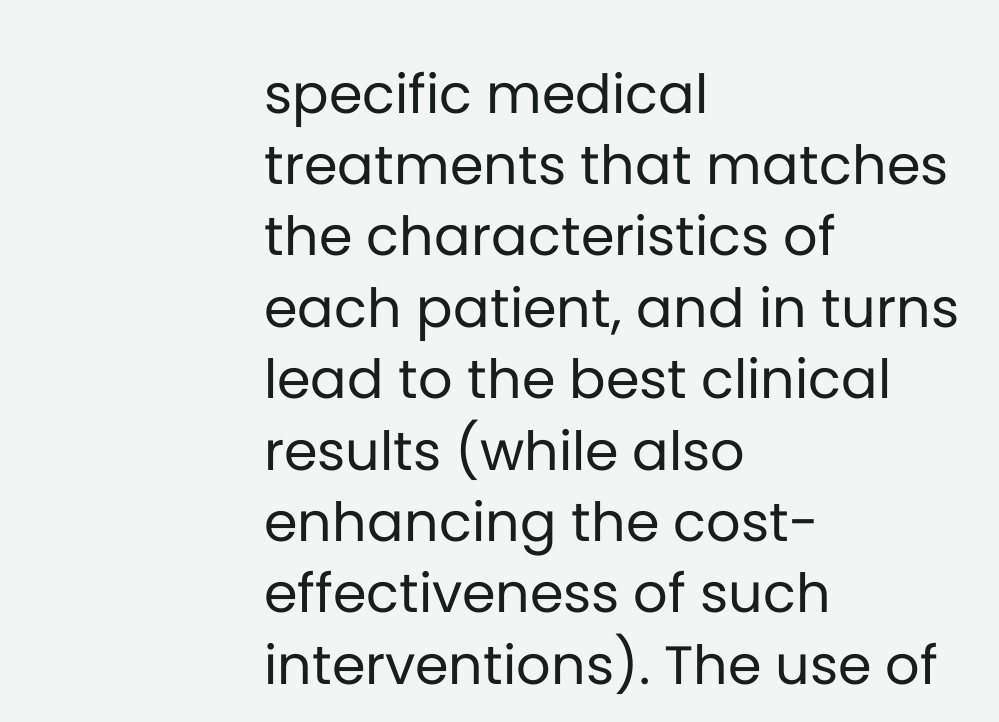specific medical treatments that matches the characteristics of each patient, and in turns lead to the best clinical results (while also enhancing the cost-effectiveness of such interventions). The use of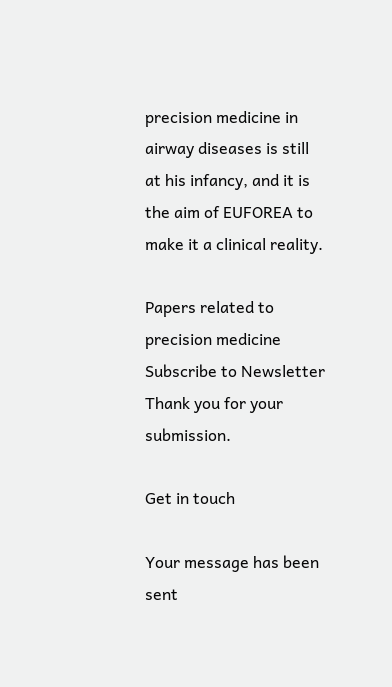precision medicine in airway diseases is still at his infancy, and it is the aim of EUFOREA to make it a clinical reality.

Papers related to precision medicine
Subscribe to Newsletter
Thank you for your submission.

Get in touch

Your message has been sent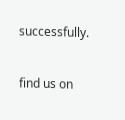successfully.


find us on